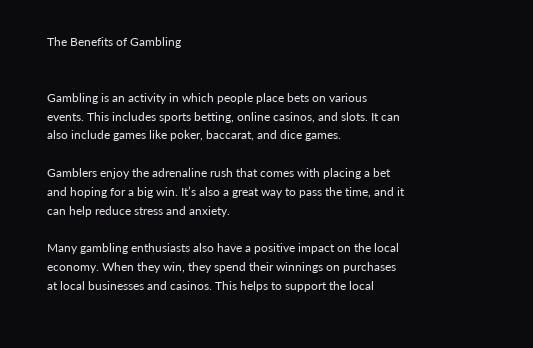The Benefits of Gambling


Gambling is an activity in which people place bets on various events. This includes sports betting, online casinos, and slots. It can also include games like poker, baccarat, and dice games.

Gamblers enjoy the adrenaline rush that comes with placing a bet and hoping for a big win. It’s also a great way to pass the time, and it can help reduce stress and anxiety.

Many gambling enthusiasts also have a positive impact on the local economy. When they win, they spend their winnings on purchases at local businesses and casinos. This helps to support the local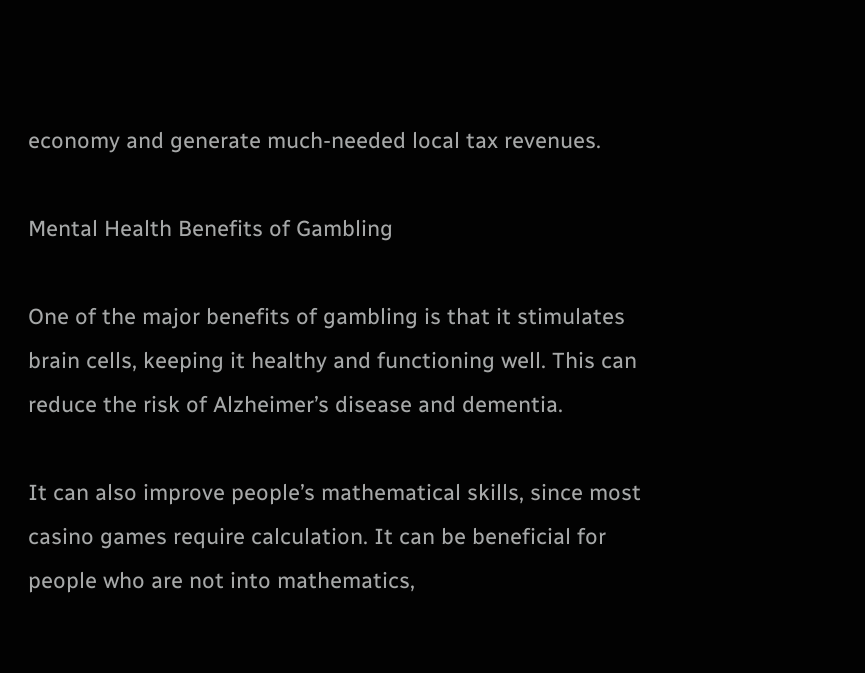economy and generate much-needed local tax revenues.

Mental Health Benefits of Gambling

One of the major benefits of gambling is that it stimulates brain cells, keeping it healthy and functioning well. This can reduce the risk of Alzheimer’s disease and dementia.

It can also improve people’s mathematical skills, since most casino games require calculation. It can be beneficial for people who are not into mathematics,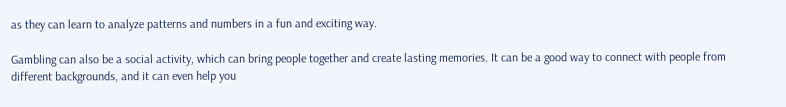as they can learn to analyze patterns and numbers in a fun and exciting way.

Gambling can also be a social activity, which can bring people together and create lasting memories. It can be a good way to connect with people from different backgrounds, and it can even help you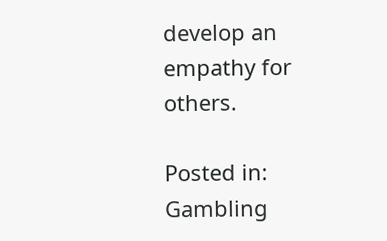develop an empathy for others.

Posted in: Gambling